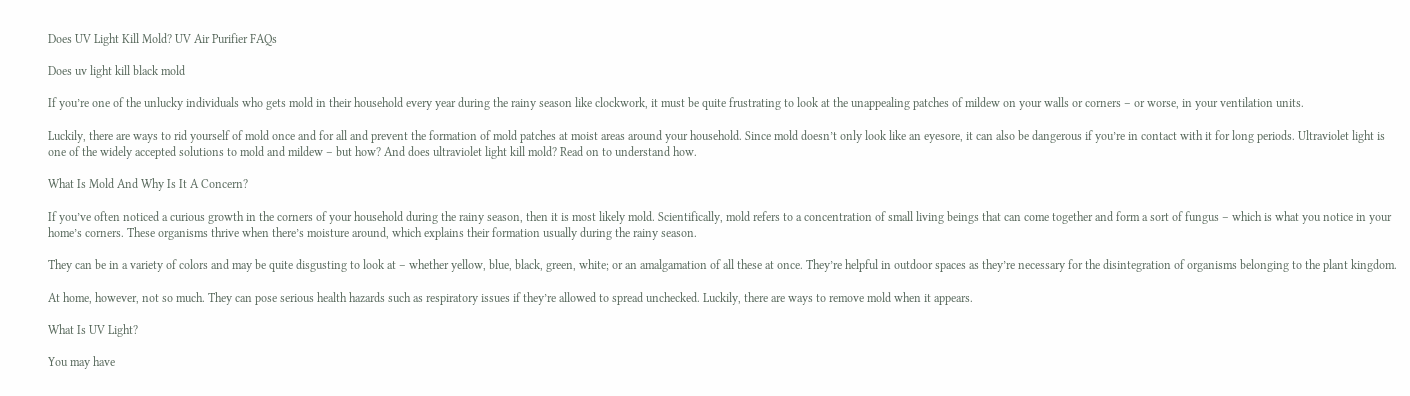Does UV Light Kill Mold? UV Air Purifier FAQs

Does uv light kill black mold

If you’re one of the unlucky individuals who gets mold in their household every year during the rainy season like clockwork, it must be quite frustrating to look at the unappealing patches of mildew on your walls or corners – or worse, in your ventilation units.

Luckily, there are ways to rid yourself of mold once and for all and prevent the formation of mold patches at moist areas around your household. Since mold doesn’t only look like an eyesore, it can also be dangerous if you’re in contact with it for long periods. Ultraviolet light is one of the widely accepted solutions to mold and mildew – but how? And does ultraviolet light kill mold? Read on to understand how.

What Is Mold And Why Is It A Concern?

If you’ve often noticed a curious growth in the corners of your household during the rainy season, then it is most likely mold. Scientifically, mold refers to a concentration of small living beings that can come together and form a sort of fungus – which is what you notice in your home’s corners. These organisms thrive when there’s moisture around, which explains their formation usually during the rainy season.

They can be in a variety of colors and may be quite disgusting to look at – whether yellow, blue, black, green, white; or an amalgamation of all these at once. They’re helpful in outdoor spaces as they’re necessary for the disintegration of organisms belonging to the plant kingdom.

At home, however, not so much. They can pose serious health hazards such as respiratory issues if they’re allowed to spread unchecked. Luckily, there are ways to remove mold when it appears.

What Is UV Light?

You may have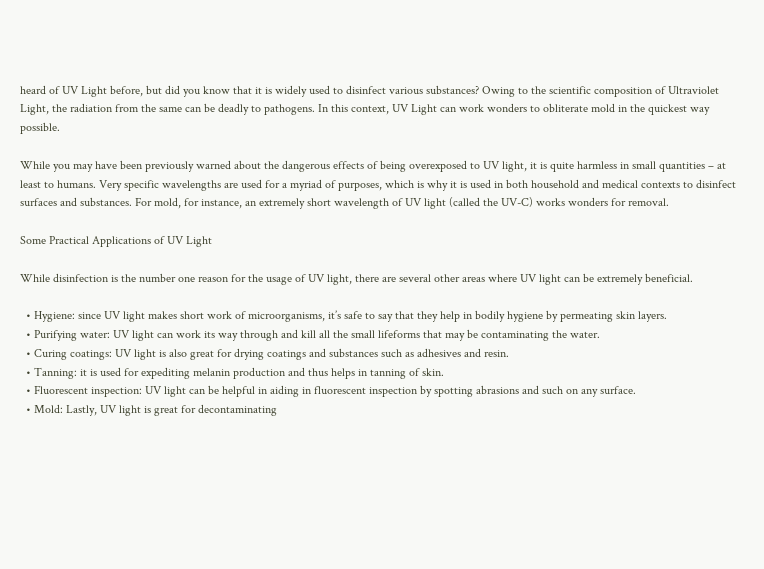heard of UV Light before, but did you know that it is widely used to disinfect various substances? Owing to the scientific composition of Ultraviolet Light, the radiation from the same can be deadly to pathogens. In this context, UV Light can work wonders to obliterate mold in the quickest way possible.

While you may have been previously warned about the dangerous effects of being overexposed to UV light, it is quite harmless in small quantities – at least to humans. Very specific wavelengths are used for a myriad of purposes, which is why it is used in both household and medical contexts to disinfect surfaces and substances. For mold, for instance, an extremely short wavelength of UV light (called the UV-C) works wonders for removal.

Some Practical Applications of UV Light

While disinfection is the number one reason for the usage of UV light, there are several other areas where UV light can be extremely beneficial.

  • Hygiene: since UV light makes short work of microorganisms, it’s safe to say that they help in bodily hygiene by permeating skin layers.
  • Purifying water: UV light can work its way through and kill all the small lifeforms that may be contaminating the water.
  • Curing coatings: UV light is also great for drying coatings and substances such as adhesives and resin.
  • Tanning: it is used for expediting melanin production and thus helps in tanning of skin.
  • Fluorescent inspection: UV light can be helpful in aiding in fluorescent inspection by spotting abrasions and such on any surface.
  • Mold: Lastly, UV light is great for decontaminating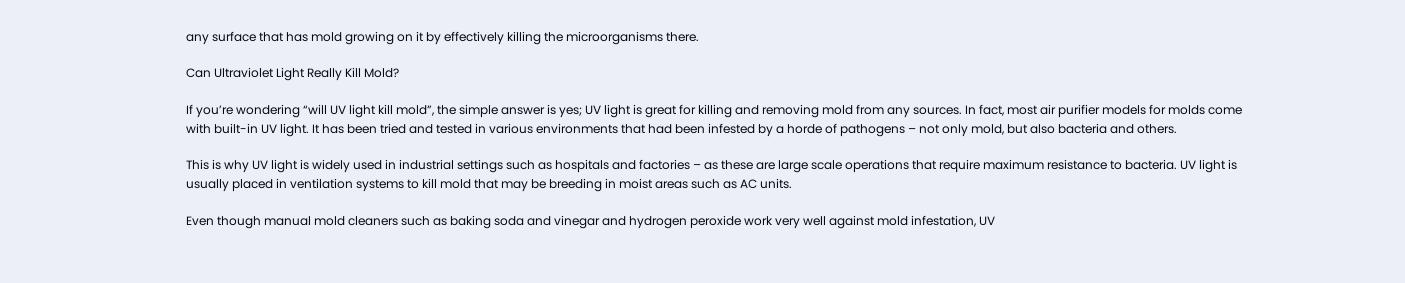any surface that has mold growing on it by effectively killing the microorganisms there.

Can Ultraviolet Light Really Kill Mold?

If you’re wondering “will UV light kill mold”, the simple answer is yes; UV light is great for killing and removing mold from any sources. In fact, most air purifier models for molds come with built-in UV light. It has been tried and tested in various environments that had been infested by a horde of pathogens – not only mold, but also bacteria and others.

This is why UV light is widely used in industrial settings such as hospitals and factories – as these are large scale operations that require maximum resistance to bacteria. UV light is usually placed in ventilation systems to kill mold that may be breeding in moist areas such as AC units.

Even though manual mold cleaners such as baking soda and vinegar and hydrogen peroxide work very well against mold infestation, UV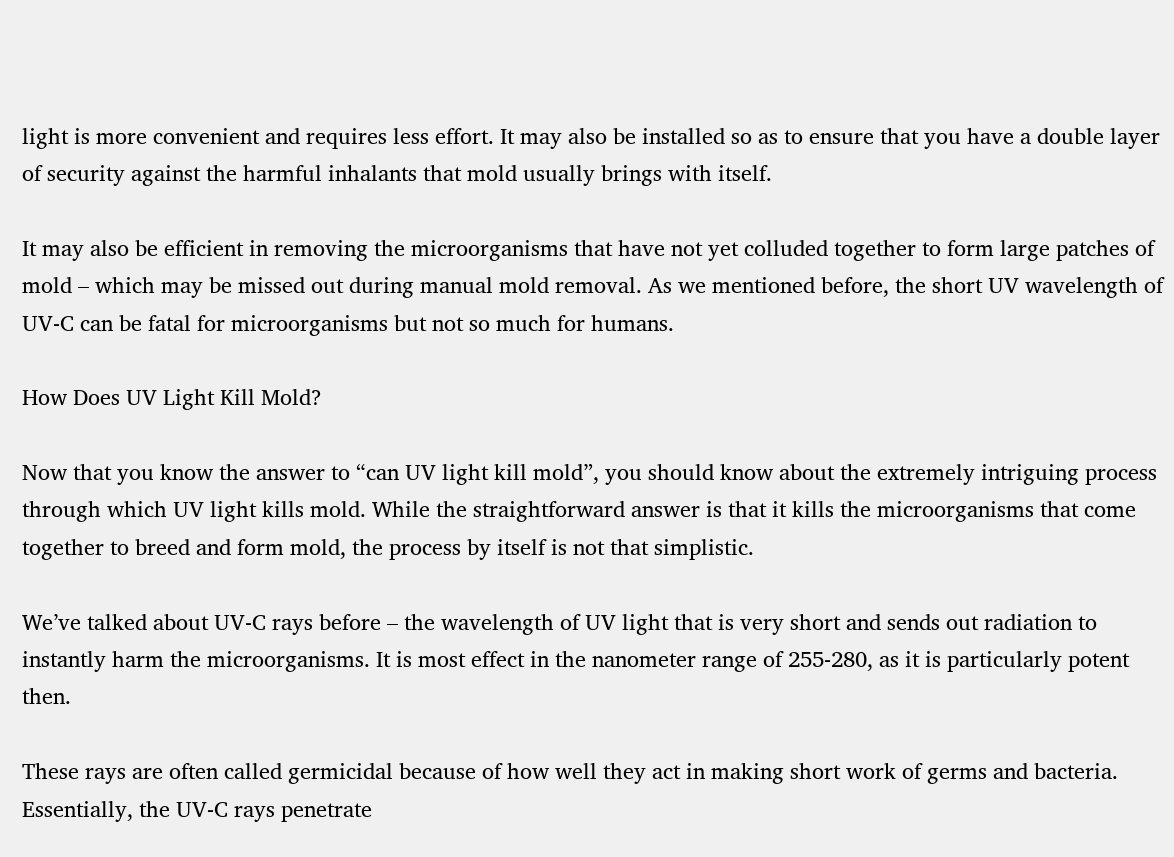light is more convenient and requires less effort. It may also be installed so as to ensure that you have a double layer of security against the harmful inhalants that mold usually brings with itself.

It may also be efficient in removing the microorganisms that have not yet colluded together to form large patches of mold – which may be missed out during manual mold removal. As we mentioned before, the short UV wavelength of UV-C can be fatal for microorganisms but not so much for humans.

How Does UV Light Kill Mold?

Now that you know the answer to “can UV light kill mold”, you should know about the extremely intriguing process through which UV light kills mold. While the straightforward answer is that it kills the microorganisms that come together to breed and form mold, the process by itself is not that simplistic.

We’ve talked about UV-C rays before – the wavelength of UV light that is very short and sends out radiation to instantly harm the microorganisms. It is most effect in the nanometer range of 255-280, as it is particularly potent then.

These rays are often called germicidal because of how well they act in making short work of germs and bacteria. Essentially, the UV-C rays penetrate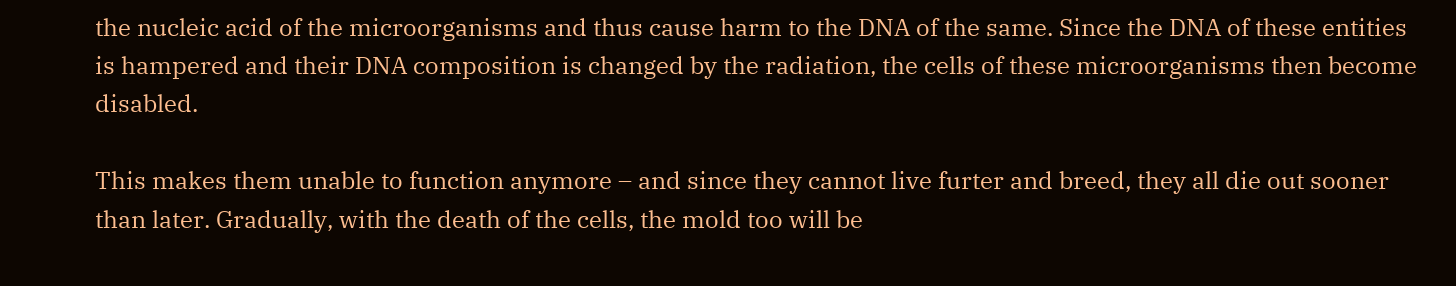the nucleic acid of the microorganisms and thus cause harm to the DNA of the same. Since the DNA of these entities is hampered and their DNA composition is changed by the radiation, the cells of these microorganisms then become disabled.

This makes them unable to function anymore – and since they cannot live furter and breed, they all die out sooner than later. Gradually, with the death of the cells, the mold too will be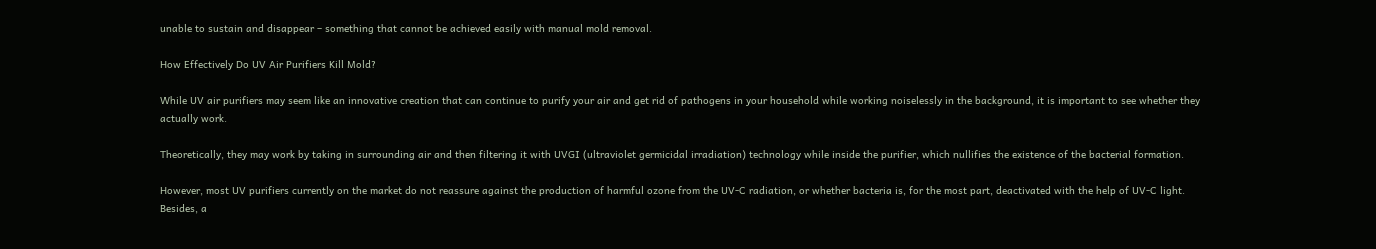unable to sustain and disappear – something that cannot be achieved easily with manual mold removal.

How Effectively Do UV Air Purifiers Kill Mold?

While UV air purifiers may seem like an innovative creation that can continue to purify your air and get rid of pathogens in your household while working noiselessly in the background, it is important to see whether they actually work.

Theoretically, they may work by taking in surrounding air and then filtering it with UVGI (ultraviolet germicidal irradiation) technology while inside the purifier, which nullifies the existence of the bacterial formation.

However, most UV purifiers currently on the market do not reassure against the production of harmful ozone from the UV-C radiation, or whether bacteria is, for the most part, deactivated with the help of UV-C light. Besides, a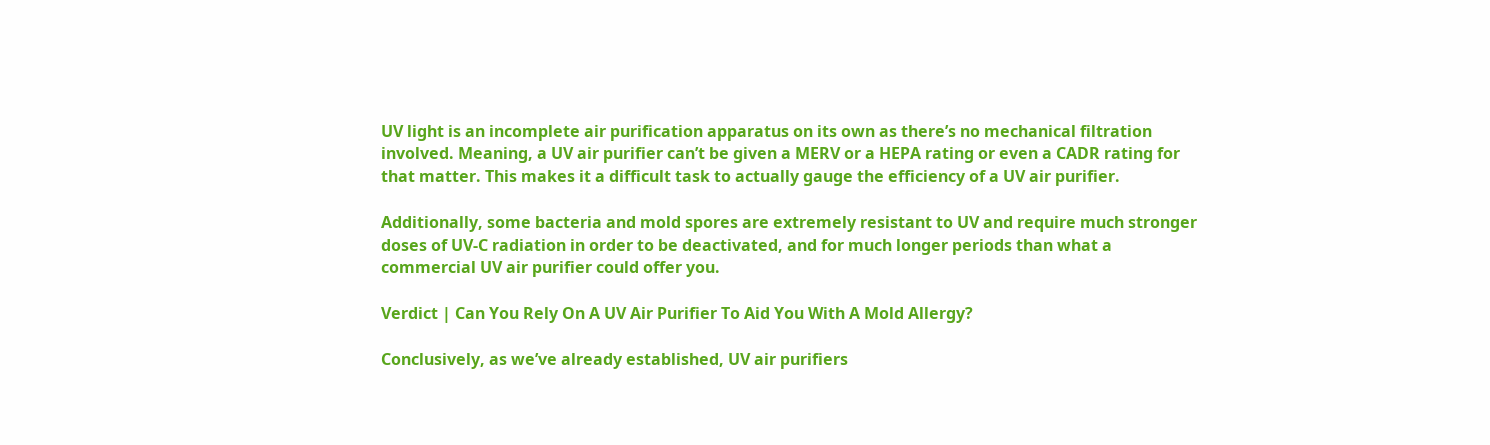UV light is an incomplete air purification apparatus on its own as there’s no mechanical filtration involved. Meaning, a UV air purifier can’t be given a MERV or a HEPA rating or even a CADR rating for that matter. This makes it a difficult task to actually gauge the efficiency of a UV air purifier.

Additionally, some bacteria and mold spores are extremely resistant to UV and require much stronger doses of UV-C radiation in order to be deactivated, and for much longer periods than what a commercial UV air purifier could offer you.

Verdict | Can You Rely On A UV Air Purifier To Aid You With A Mold Allergy?

Conclusively, as we’ve already established, UV air purifiers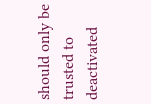should only be trusted to deactivated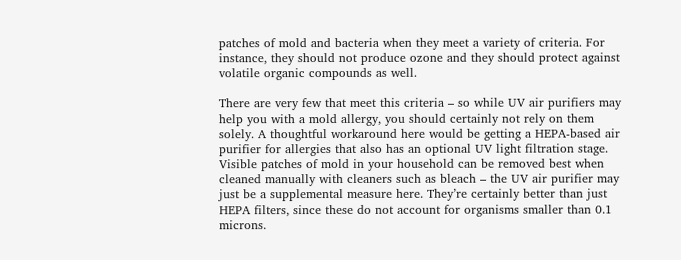patches of mold and bacteria when they meet a variety of criteria. For instance, they should not produce ozone and they should protect against volatile organic compounds as well.

There are very few that meet this criteria – so while UV air purifiers may help you with a mold allergy, you should certainly not rely on them solely. A thoughtful workaround here would be getting a HEPA-based air purifier for allergies that also has an optional UV light filtration stage. Visible patches of mold in your household can be removed best when cleaned manually with cleaners such as bleach – the UV air purifier may just be a supplemental measure here. They’re certainly better than just HEPA filters, since these do not account for organisms smaller than 0.1 microns.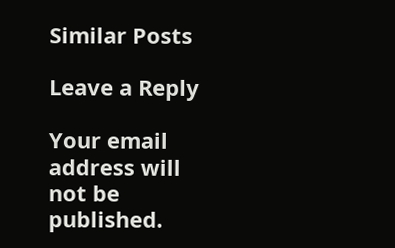Similar Posts

Leave a Reply

Your email address will not be published.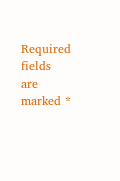Required fields are marked *